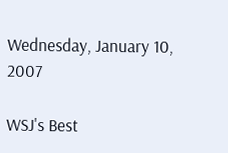Wednesday, January 10, 2007

WSJ's Best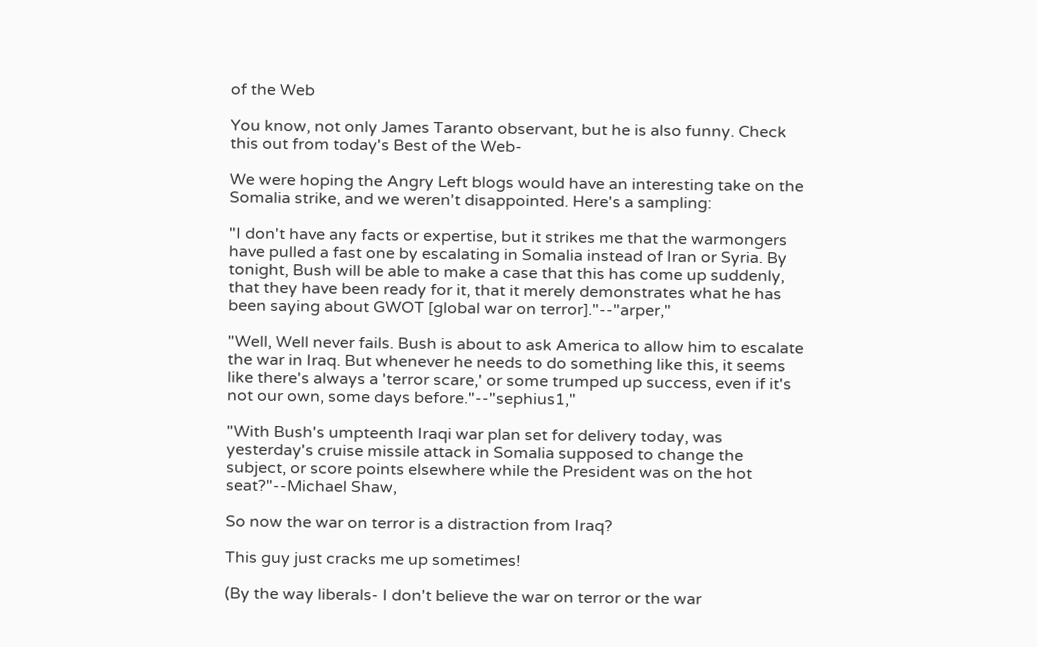of the Web

You know, not only James Taranto observant, but he is also funny. Check this out from today's Best of the Web-

We were hoping the Angry Left blogs would have an interesting take on the Somalia strike, and we weren't disappointed. Here's a sampling:

"I don't have any facts or expertise, but it strikes me that the warmongers have pulled a fast one by escalating in Somalia instead of Iran or Syria. By tonight, Bush will be able to make a case that this has come up suddenly, that they have been ready for it, that it merely demonstrates what he has been saying about GWOT [global war on terror]."--"arper,"

"Well, Well never fails. Bush is about to ask America to allow him to escalate the war in Iraq. But whenever he needs to do something like this, it seems like there's always a 'terror scare,' or some trumped up success, even if it's not our own, some days before."--"sephius1,"

"With Bush's umpteenth Iraqi war plan set for delivery today, was yesterday's cruise missile attack in Somalia supposed to change the subject, or score points elsewhere while the President was on the hot seat?"--Michael Shaw,

So now the war on terror is a distraction from Iraq?

This guy just cracks me up sometimes!

(By the way liberals- I don't believe the war on terror or the war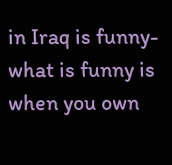in Iraq is funny- what is funny is when you own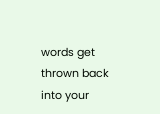words get thrown back into your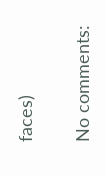faces)

No comments: